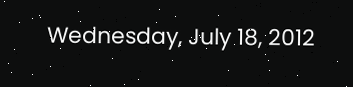Wednesday, July 18, 2012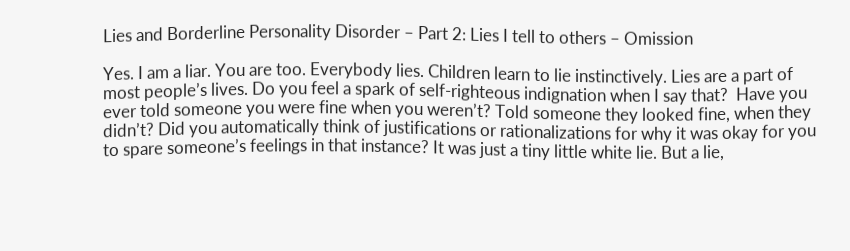Lies and Borderline Personality Disorder – Part 2: Lies I tell to others – Omission

Yes. I am a liar. You are too. Everybody lies. Children learn to lie instinctively. Lies are a part of most people’s lives. Do you feel a spark of self-righteous indignation when I say that?  Have you ever told someone you were fine when you weren’t? Told someone they looked fine, when they didn’t? Did you automatically think of justifications or rationalizations for why it was okay for you to spare someone’s feelings in that instance? It was just a tiny little white lie. But a lie,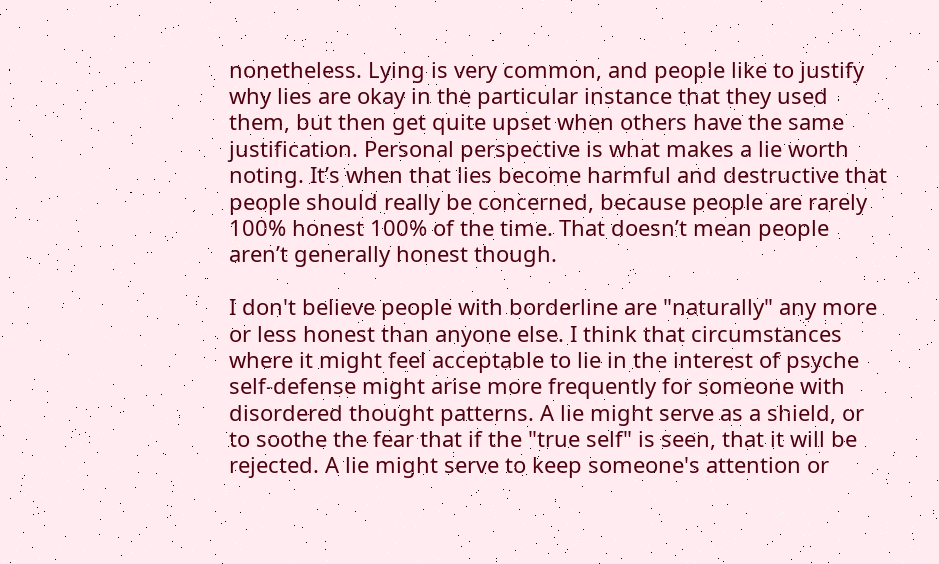nonetheless. Lying is very common, and people like to justify why lies are okay in the particular instance that they used them, but then get quite upset when others have the same justification. Personal perspective is what makes a lie worth noting. It’s when that lies become harmful and destructive that people should really be concerned, because people are rarely 100% honest 100% of the time. That doesn’t mean people aren’t generally honest though.

I don't believe people with borderline are "naturally" any more or less honest than anyone else. I think that circumstances where it might feel acceptable to lie in the interest of psyche self-defense might arise more frequently for someone with disordered thought patterns. A lie might serve as a shield, or to soothe the fear that if the "true self" is seen, that it will be rejected. A lie might serve to keep someone's attention or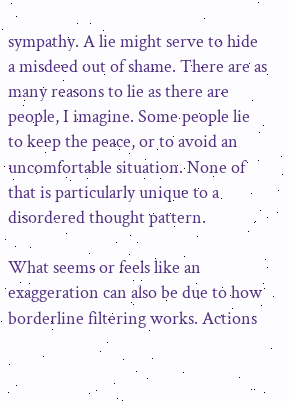sympathy. A lie might serve to hide a misdeed out of shame. There are as many reasons to lie as there are people, I imagine. Some people lie to keep the peace, or to avoid an uncomfortable situation. None of that is particularly unique to a disordered thought pattern.

What seems or feels like an exaggeration can also be due to how borderline filtering works. Actions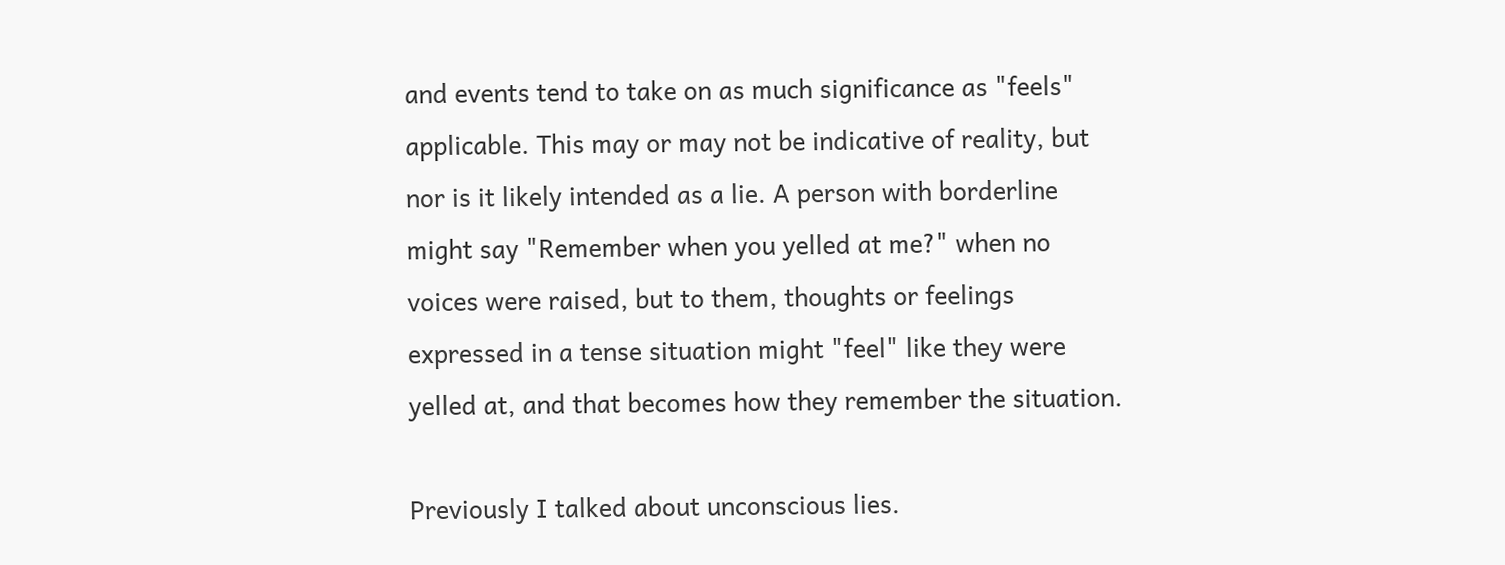and events tend to take on as much significance as "feels" applicable. This may or may not be indicative of reality, but nor is it likely intended as a lie. A person with borderline might say "Remember when you yelled at me?" when no voices were raised, but to them, thoughts or feelings expressed in a tense situation might "feel" like they were yelled at, and that becomes how they remember the situation.

Previously I talked about unconscious lies.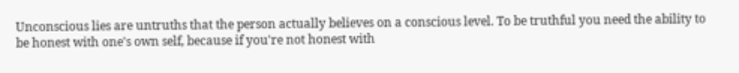Unconscious lies are untruths that the person actually believes on a conscious level. To be truthful you need the ability to be honest with one's own self, because if you're not honest with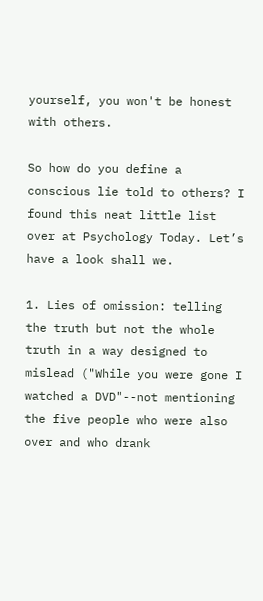yourself, you won't be honest with others.

So how do you define a conscious lie told to others? I found this neat little list over at Psychology Today. Let’s have a look shall we.

1. Lies of omission: telling the truth but not the whole truth in a way designed to mislead ("While you were gone I watched a DVD"--not mentioning the five people who were also over and who drank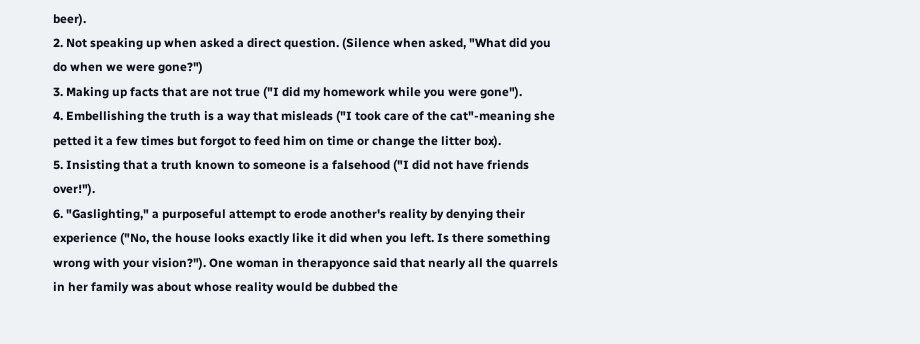beer).
2. Not speaking up when asked a direct question. (Silence when asked, "What did you do when we were gone?")
3. Making up facts that are not true ("I did my homework while you were gone").
4. Embellishing the truth is a way that misleads ("I took care of the cat"-meaning she petted it a few times but forgot to feed him on time or change the litter box).
5. Insisting that a truth known to someone is a falsehood ("I did not have friends over!").
6. "Gaslighting," a purposeful attempt to erode another's reality by denying their experience ("No, the house looks exactly like it did when you left. Is there something wrong with your vision?"). One woman in therapyonce said that nearly all the quarrels in her family was about whose reality would be dubbed the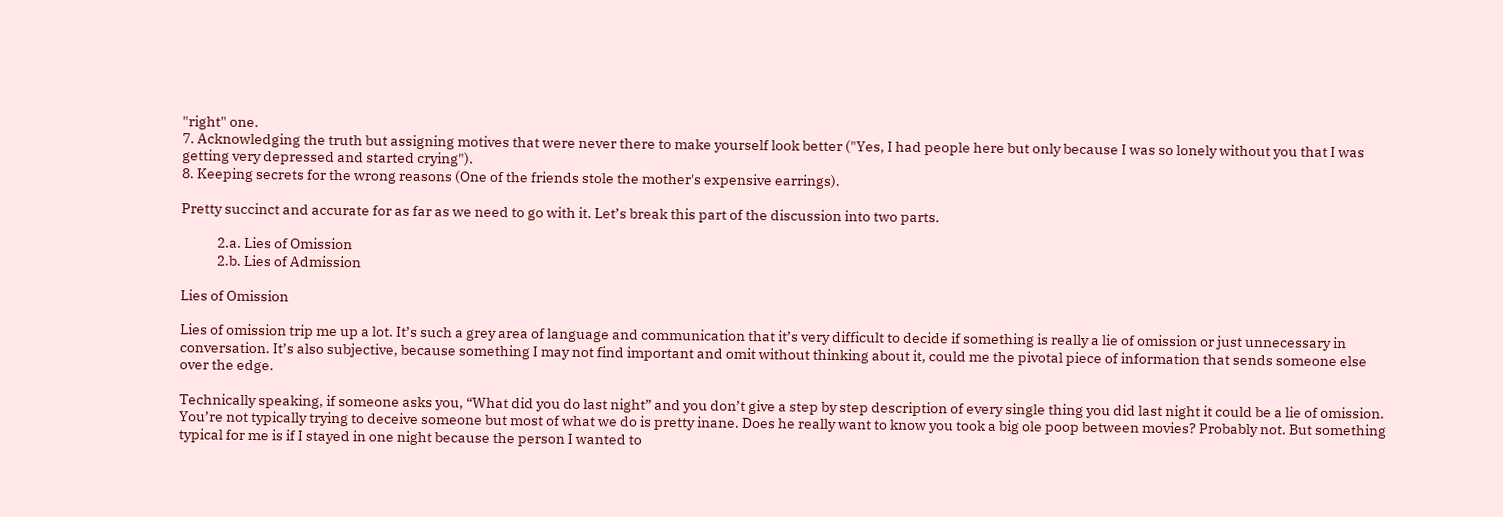"right" one.
7. Acknowledging the truth but assigning motives that were never there to make yourself look better ("Yes, I had people here but only because I was so lonely without you that I was getting very depressed and started crying").
8. Keeping secrets for the wrong reasons (One of the friends stole the mother's expensive earrings).

Pretty succinct and accurate for as far as we need to go with it. Let’s break this part of the discussion into two parts.

            2.a. Lies of Omission
            2.b. Lies of Admission

Lies of Omission

Lies of omission trip me up a lot. It’s such a grey area of language and communication that it’s very difficult to decide if something is really a lie of omission or just unnecessary in conversation. It’s also subjective, because something I may not find important and omit without thinking about it, could me the pivotal piece of information that sends someone else over the edge.

Technically speaking, if someone asks you, “What did you do last night” and you don’t give a step by step description of every single thing you did last night it could be a lie of omission. You’re not typically trying to deceive someone but most of what we do is pretty inane. Does he really want to know you took a big ole poop between movies? Probably not. But something typical for me is if I stayed in one night because the person I wanted to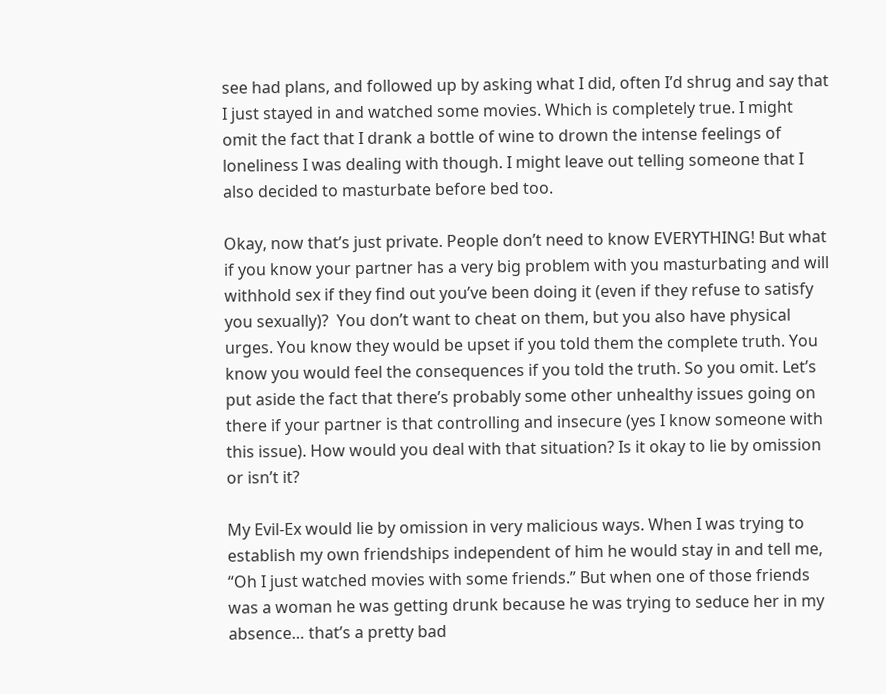see had plans, and followed up by asking what I did, often I’d shrug and say that I just stayed in and watched some movies. Which is completely true. I might omit the fact that I drank a bottle of wine to drown the intense feelings of loneliness I was dealing with though. I might leave out telling someone that I also decided to masturbate before bed too.

Okay, now that’s just private. People don’t need to know EVERYTHING! But what if you know your partner has a very big problem with you masturbating and will withhold sex if they find out you’ve been doing it (even if they refuse to satisfy you sexually)?  You don’t want to cheat on them, but you also have physical urges. You know they would be upset if you told them the complete truth. You know you would feel the consequences if you told the truth. So you omit. Let’s put aside the fact that there’s probably some other unhealthy issues going on there if your partner is that controlling and insecure (yes I know someone with this issue). How would you deal with that situation? Is it okay to lie by omission or isn’t it?

My Evil-Ex would lie by omission in very malicious ways. When I was trying to  establish my own friendships independent of him he would stay in and tell me, “Oh I just watched movies with some friends.” But when one of those friends was a woman he was getting drunk because he was trying to seduce her in my absence… that’s a pretty bad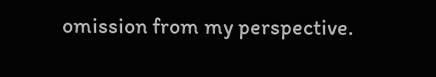omission from my perspective.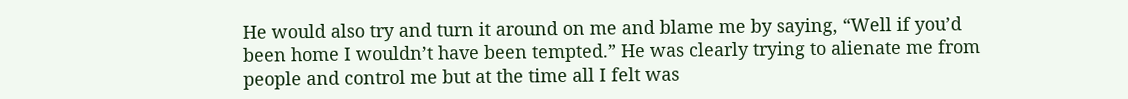He would also try and turn it around on me and blame me by saying, “Well if you’d been home I wouldn’t have been tempted.” He was clearly trying to alienate me from people and control me but at the time all I felt was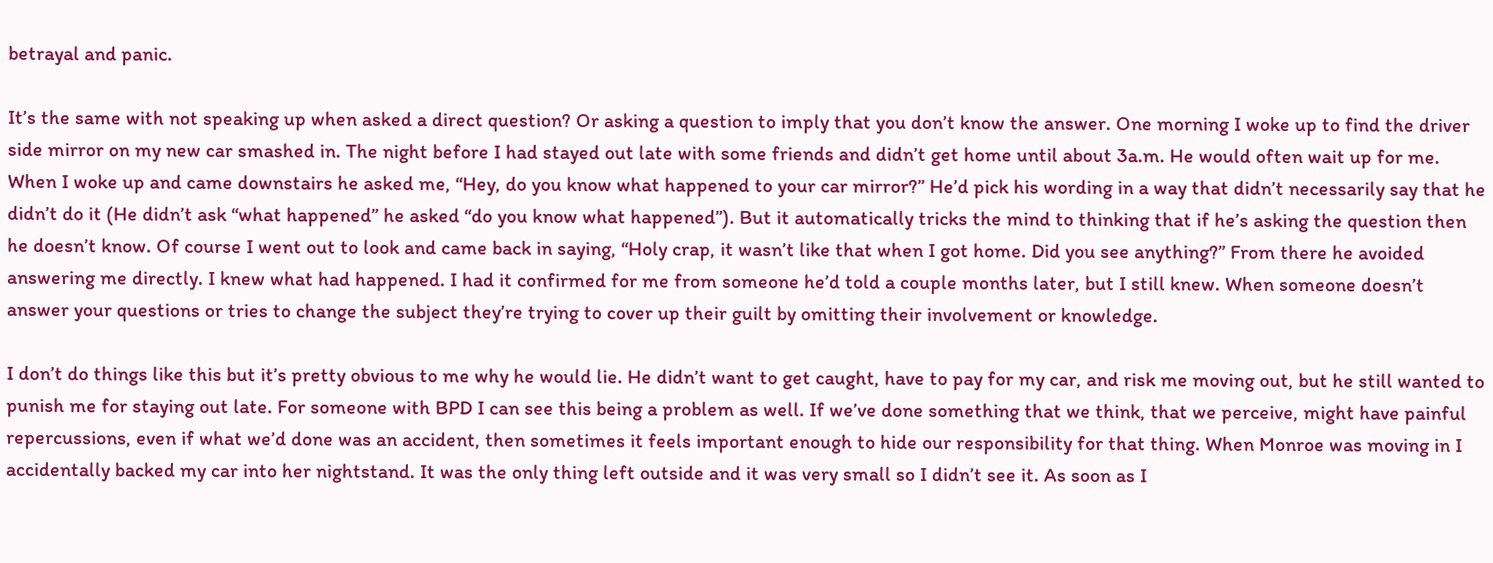betrayal and panic.

It’s the same with not speaking up when asked a direct question? Or asking a question to imply that you don’t know the answer. One morning I woke up to find the driver side mirror on my new car smashed in. The night before I had stayed out late with some friends and didn’t get home until about 3a.m. He would often wait up for me. When I woke up and came downstairs he asked me, “Hey, do you know what happened to your car mirror?” He’d pick his wording in a way that didn’t necessarily say that he didn’t do it (He didn’t ask “what happened” he asked “do you know what happened”). But it automatically tricks the mind to thinking that if he’s asking the question then he doesn’t know. Of course I went out to look and came back in saying, “Holy crap, it wasn’t like that when I got home. Did you see anything?” From there he avoided answering me directly. I knew what had happened. I had it confirmed for me from someone he’d told a couple months later, but I still knew. When someone doesn’t answer your questions or tries to change the subject they’re trying to cover up their guilt by omitting their involvement or knowledge.

I don’t do things like this but it’s pretty obvious to me why he would lie. He didn’t want to get caught, have to pay for my car, and risk me moving out, but he still wanted to punish me for staying out late. For someone with BPD I can see this being a problem as well. If we’ve done something that we think, that we perceive, might have painful repercussions, even if what we’d done was an accident, then sometimes it feels important enough to hide our responsibility for that thing. When Monroe was moving in I accidentally backed my car into her nightstand. It was the only thing left outside and it was very small so I didn’t see it. As soon as I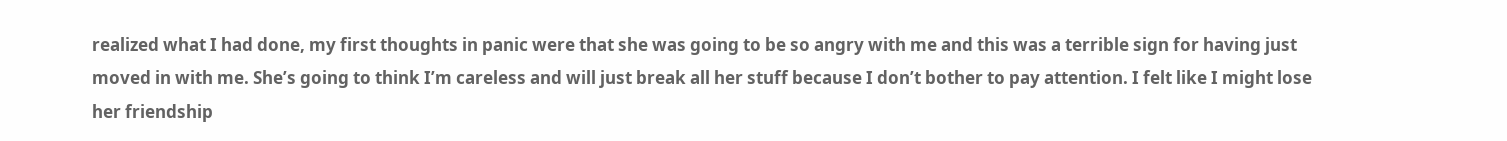realized what I had done, my first thoughts in panic were that she was going to be so angry with me and this was a terrible sign for having just moved in with me. She’s going to think I’m careless and will just break all her stuff because I don’t bother to pay attention. I felt like I might lose her friendship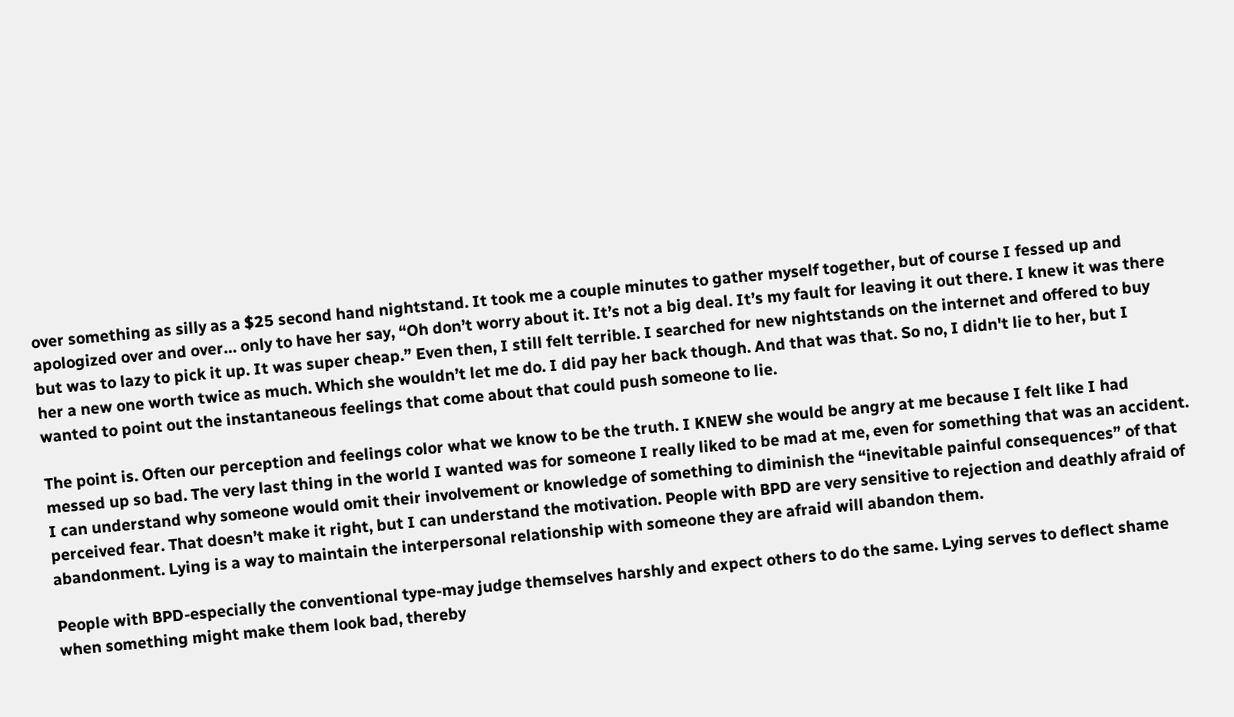over something as silly as a $25 second hand nightstand. It took me a couple minutes to gather myself together, but of course I fessed up and apologized over and over… only to have her say, “Oh don’t worry about it. It’s not a big deal. It’s my fault for leaving it out there. I knew it was there but was to lazy to pick it up. It was super cheap.” Even then, I still felt terrible. I searched for new nightstands on the internet and offered to buy her a new one worth twice as much. Which she wouldn’t let me do. I did pay her back though. And that was that. So no, I didn't lie to her, but I wanted to point out the instantaneous feelings that come about that could push someone to lie.

The point is. Often our perception and feelings color what we know to be the truth. I KNEW she would be angry at me because I felt like I had messed up so bad. The very last thing in the world I wanted was for someone I really liked to be mad at me, even for something that was an accident. I can understand why someone would omit their involvement or knowledge of something to diminish the “inevitable painful consequences” of that perceived fear. That doesn’t make it right, but I can understand the motivation. People with BPD are very sensitive to rejection and deathly afraid of abandonment. Lying is a way to maintain the interpersonal relationship with someone they are afraid will abandon them.

People with BPD-especially the conventional type-may judge themselves harshly and expect others to do the same. Lying serves to deflect shame when something might make them look bad, thereby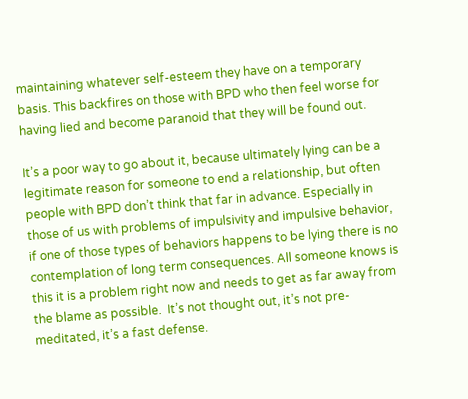maintaining whatever self-esteem they have on a temporary basis. This backfires on those with BPD who then feel worse for having lied and become paranoid that they will be found out.

It’s a poor way to go about it, because ultimately lying can be a legitimate reason for someone to end a relationship, but often people with BPD don’t think that far in advance. Especially in those of us with problems of impulsivity and impulsive behavior, if one of those types of behaviors happens to be lying there is no contemplation of long term consequences. All someone knows is this it is a problem right now and needs to get as far away from the blame as possible.  It’s not thought out, it’s not pre-meditated, it’s a fast defense.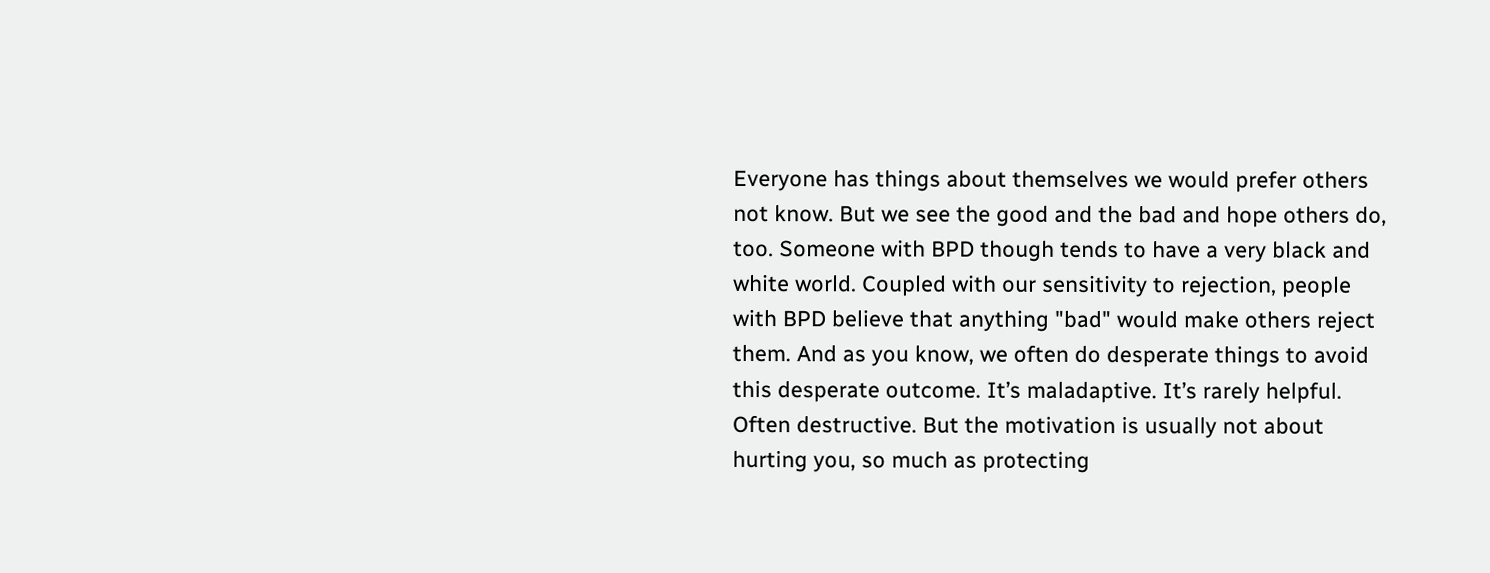Everyone has things about themselves we would prefer others not know. But we see the good and the bad and hope others do, too. Someone with BPD though tends to have a very black and white world. Coupled with our sensitivity to rejection, people with BPD believe that anything "bad" would make others reject them. And as you know, we often do desperate things to avoid this desperate outcome. It’s maladaptive. It’s rarely helpful. Often destructive. But the motivation is usually not about hurting you, so much as protecting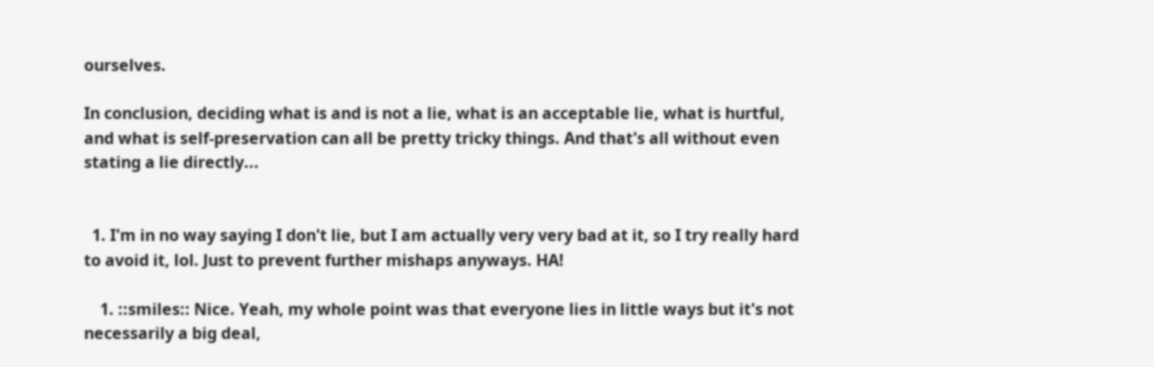ourselves.

In conclusion, deciding what is and is not a lie, what is an acceptable lie, what is hurtful, and what is self-preservation can all be pretty tricky things. And that's all without even stating a lie directly...


  1. I'm in no way saying I don't lie, but I am actually very very bad at it, so I try really hard to avoid it, lol. Just to prevent further mishaps anyways. HA!

    1. ::smiles:: Nice. Yeah, my whole point was that everyone lies in little ways but it's not necessarily a big deal,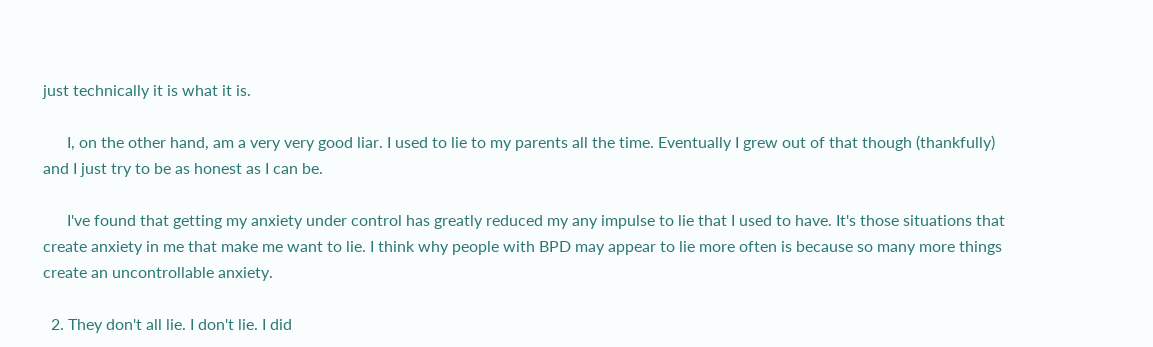just technically it is what it is.

      I, on the other hand, am a very very good liar. I used to lie to my parents all the time. Eventually I grew out of that though (thankfully) and I just try to be as honest as I can be.

      I've found that getting my anxiety under control has greatly reduced my any impulse to lie that I used to have. It's those situations that create anxiety in me that make me want to lie. I think why people with BPD may appear to lie more often is because so many more things create an uncontrollable anxiety.

  2. They don't all lie. I don't lie. I did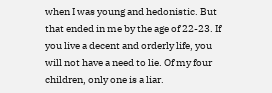when I was young and hedonistic. But that ended in me by the age of 22-23. If you live a decent and orderly life, you will not have a need to lie. Of my four children, only one is a liar.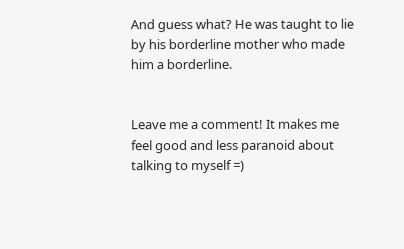And guess what? He was taught to lie by his borderline mother who made him a borderline.


Leave me a comment! It makes me feel good and less paranoid about talking to myself =)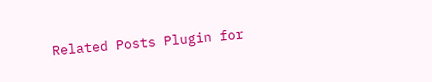Related Posts Plugin for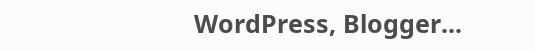WordPress, Blogger...